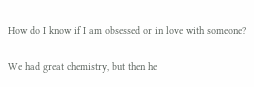How do I know if I am obsessed or in love with someone?

We had great chemistry, but then he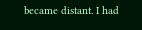became distant. I had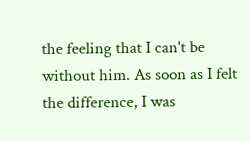the feeling that I can't be without him. As soon as I felt the difference, I was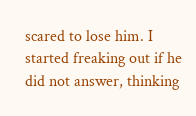scared to lose him. I started freaking out if he did not answer, thinking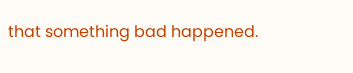that something bad happened.